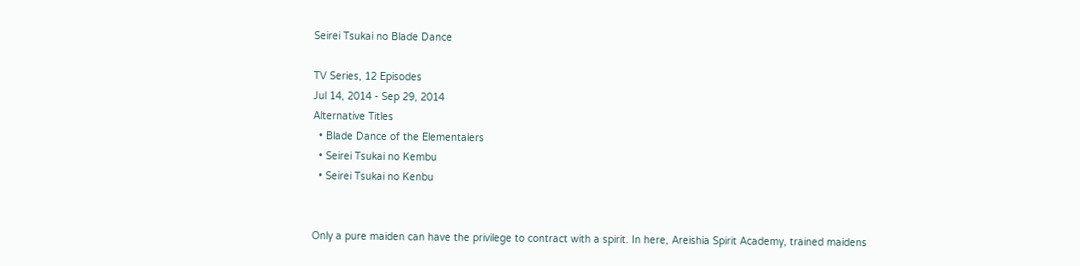Seirei Tsukai no Blade Dance

TV Series, 12 Episodes
Jul 14, 2014 - Sep 29, 2014
Alternative Titles
  • Blade Dance of the Elementalers
  • Seirei Tsukai no Kembu
  • Seirei Tsukai no Kenbu


Only a pure maiden can have the privilege to contract with a spirit. In here, Areishia Spirit Academy, trained maidens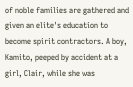of noble families are gathered and given an elite's education to become spirit contractors. A boy, Kamito, peeped by accident at a girl, Clair, while she was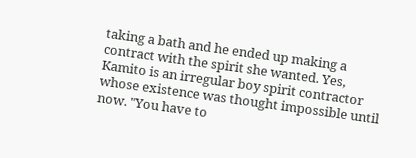taking a bath and he ended up making a contract with the spirit she wanted. Yes, Kamito is an irregular boy spirit contractor whose existence was thought impossible until now. "You have to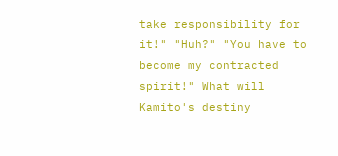take responsibility for it!" "Huh?" "You have to become my contracted spirit!" What will Kamito's destiny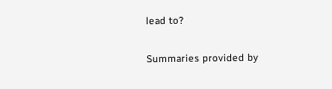lead to?

Summaries provided by